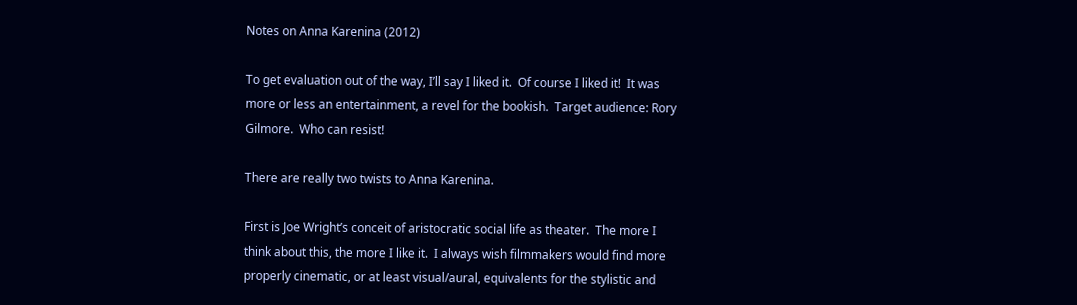Notes on Anna Karenina (2012)

To get evaluation out of the way, I’ll say I liked it.  Of course I liked it!  It was more or less an entertainment, a revel for the bookish.  Target audience: Rory Gilmore.  Who can resist!

There are really two twists to Anna Karenina.

First is Joe Wright’s conceit of aristocratic social life as theater.  The more I think about this, the more I like it.  I always wish filmmakers would find more properly cinematic, or at least visual/aural, equivalents for the stylistic and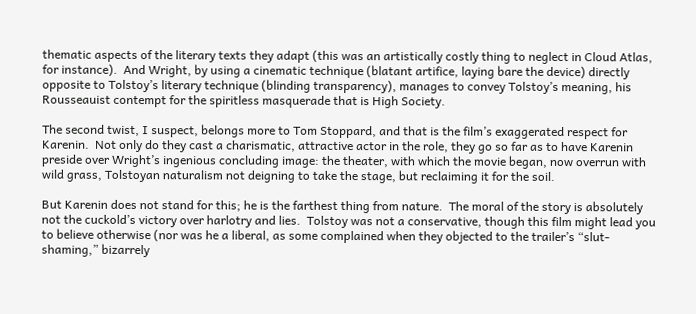thematic aspects of the literary texts they adapt (this was an artistically costly thing to neglect in Cloud Atlas, for instance).  And Wright, by using a cinematic technique (blatant artifice, laying bare the device) directly opposite to Tolstoy’s literary technique (blinding transparency), manages to convey Tolstoy’s meaning, his Rousseauist contempt for the spiritless masquerade that is High Society.

The second twist, I suspect, belongs more to Tom Stoppard, and that is the film’s exaggerated respect for Karenin.  Not only do they cast a charismatic, attractive actor in the role, they go so far as to have Karenin preside over Wright’s ingenious concluding image: the theater, with which the movie began, now overrun with wild grass, Tolstoyan naturalism not deigning to take the stage, but reclaiming it for the soil.

But Karenin does not stand for this; he is the farthest thing from nature.  The moral of the story is absolutely not the cuckold’s victory over harlotry and lies.  Tolstoy was not a conservative, though this film might lead you to believe otherwise (nor was he a liberal, as some complained when they objected to the trailer’s “slut-shaming,” bizarrely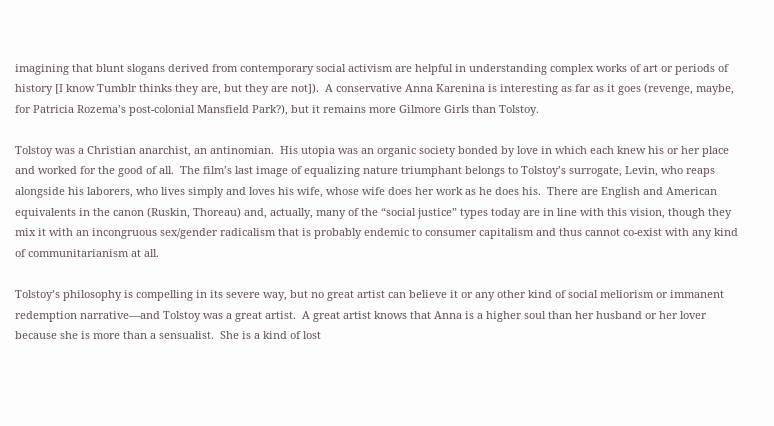imagining that blunt slogans derived from contemporary social activism are helpful in understanding complex works of art or periods of history [I know Tumblr thinks they are, but they are not]).  A conservative Anna Karenina is interesting as far as it goes (revenge, maybe, for Patricia Rozema’s post-colonial Mansfield Park?), but it remains more Gilmore Girls than Tolstoy.

Tolstoy was a Christian anarchist, an antinomian.  His utopia was an organic society bonded by love in which each knew his or her place and worked for the good of all.  The film’s last image of equalizing nature triumphant belongs to Tolstoy’s surrogate, Levin, who reaps alongside his laborers, who lives simply and loves his wife, whose wife does her work as he does his.  There are English and American equivalents in the canon (Ruskin, Thoreau) and, actually, many of the “social justice” types today are in line with this vision, though they mix it with an incongruous sex/gender radicalism that is probably endemic to consumer capitalism and thus cannot co-exist with any kind of communitarianism at all.

Tolstoy’s philosophy is compelling in its severe way, but no great artist can believe it or any other kind of social meliorism or immanent redemption narrative—and Tolstoy was a great artist.  A great artist knows that Anna is a higher soul than her husband or her lover because she is more than a sensualist.  She is a kind of lost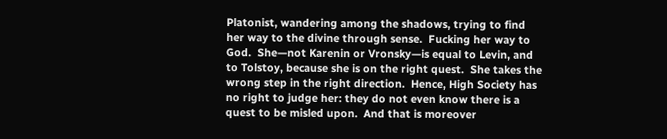Platonist, wandering among the shadows, trying to find her way to the divine through sense.  Fucking her way to God.  She—not Karenin or Vronsky—is equal to Levin, and to Tolstoy, because she is on the right quest.  She takes the wrong step in the right direction.  Hence, High Society has no right to judge her: they do not even know there is a quest to be misled upon.  And that is moreover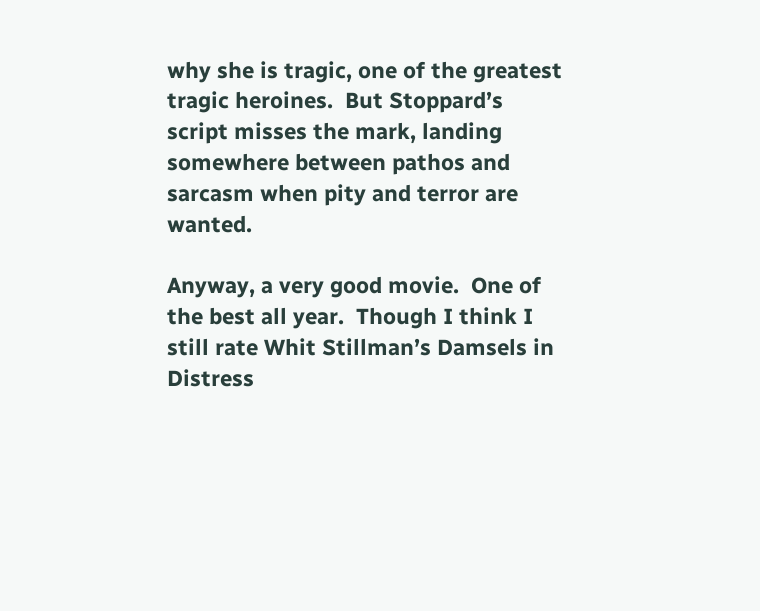why she is tragic, one of the greatest tragic heroines.  But Stoppard’s script misses the mark, landing somewhere between pathos and sarcasm when pity and terror are wanted.

Anyway, a very good movie.  One of the best all year.  Though I think I still rate Whit Stillman’s Damsels in Distress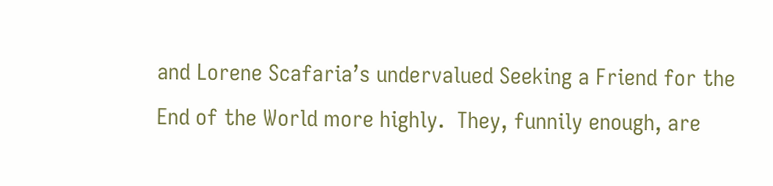and Lorene Scafaria’s undervalued Seeking a Friend for the End of the World more highly.  They, funnily enough, are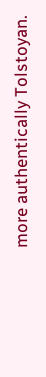more authentically Tolstoyan.